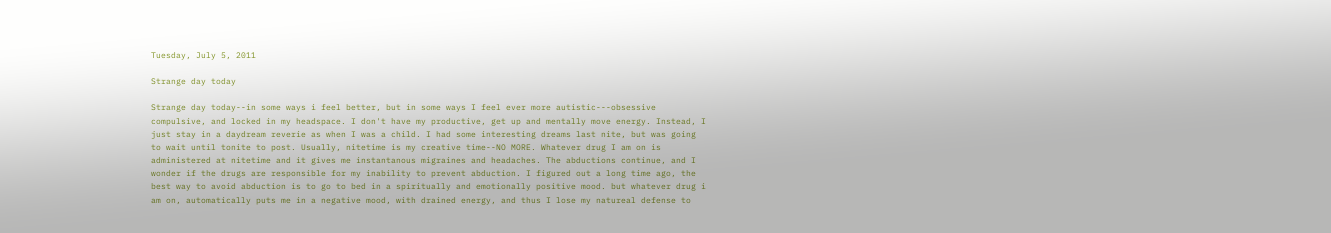Tuesday, July 5, 2011

Strange day today

Strange day today--in some ways i feel better, but in some ways I feel ever more autistic---obsessive compulsive, and locked in my headspace. I don't have my productive, get up and mentally move energy. Instead, I just stay in a daydream reverie as when I was a child. I had some interesting dreams last nite, but was going to wait until tonite to post. Usually, nitetime is my creative time--NO MORE. Whatever drug I am on is administered at nitetime and it gives me instantanous migraines and headaches. The abductions continue, and I wonder if the drugs are responsible for my inability to prevent abduction. I figured out a long time ago, the best way to avoid abduction is to go to bed in a spiritually and emotionally positive mood. but whatever drug i am on, automatically puts me in a negative mood, with drained energy, and thus I lose my natureal defense to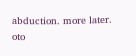abduction. more later. oto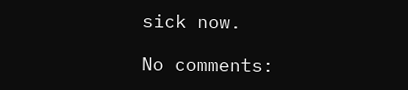sick now.

No comments: